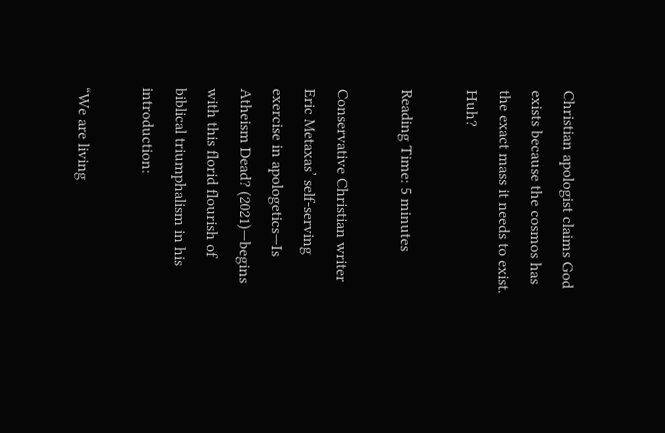Christian apologist claims God exists because the cosmos has the exact mass it needs to exist. Huh?

Reading Time: 5 minutes

Conservative Christian writer Eric Metaxas’ self-serving exercise in apologetics—Is Atheism Dead? (2021)—begins with this florid flourish of biblical triumphalism in his introduction:

“We are living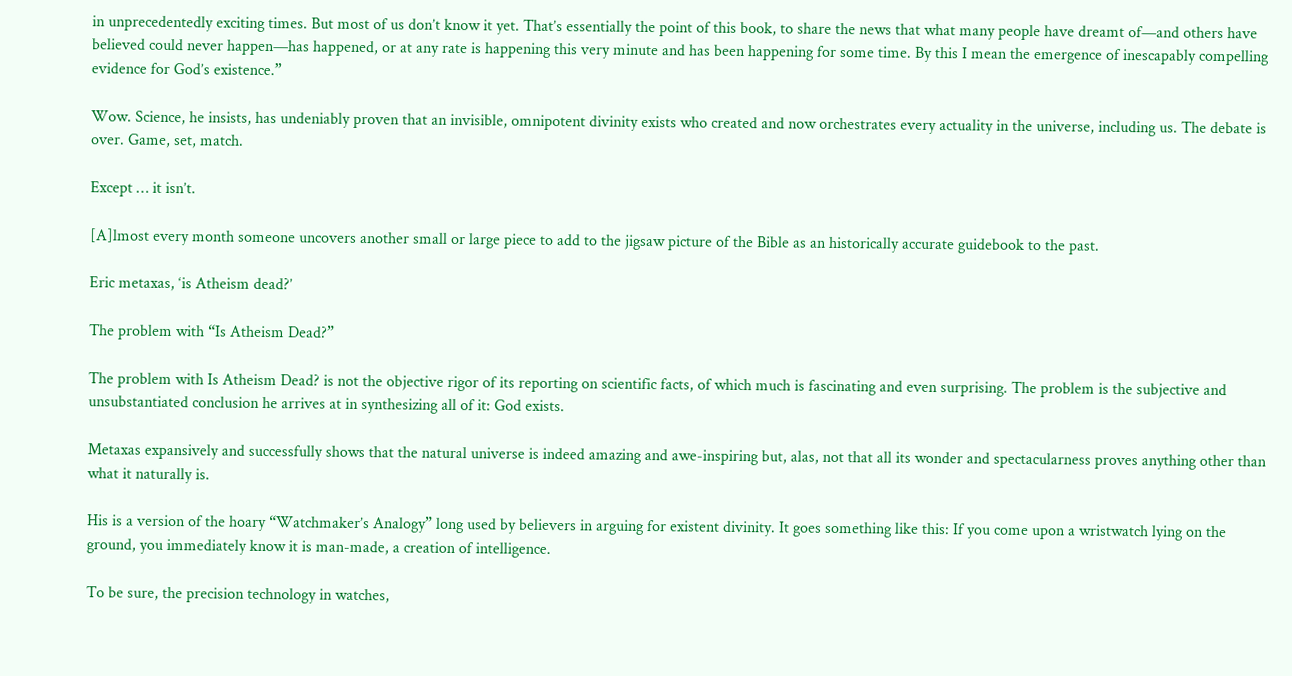in unprecedentedly exciting times. But most of us don’t know it yet. That’s essentially the point of this book, to share the news that what many people have dreamt of—and others have believed could never happen—has happened, or at any rate is happening this very minute and has been happening for some time. By this I mean the emergence of inescapably compelling evidence for God’s existence.”

Wow. Science, he insists, has undeniably proven that an invisible, omnipotent divinity exists who created and now orchestrates every actuality in the universe, including us. The debate is over. Game, set, match.

Except … it isn’t.

[A]lmost every month someone uncovers another small or large piece to add to the jigsaw picture of the Bible as an historically accurate guidebook to the past.

Eric metaxas, ‘is Atheism dead?’

The problem with “Is Atheism Dead?”

The problem with Is Atheism Dead? is not the objective rigor of its reporting on scientific facts, of which much is fascinating and even surprising. The problem is the subjective and unsubstantiated conclusion he arrives at in synthesizing all of it: God exists.

Metaxas expansively and successfully shows that the natural universe is indeed amazing and awe-inspiring but, alas, not that all its wonder and spectacularness proves anything other than what it naturally is.

His is a version of the hoary “Watchmaker’s Analogy” long used by believers in arguing for existent divinity. It goes something like this: If you come upon a wristwatch lying on the ground, you immediately know it is man-made, a creation of intelligence.

To be sure, the precision technology in watches,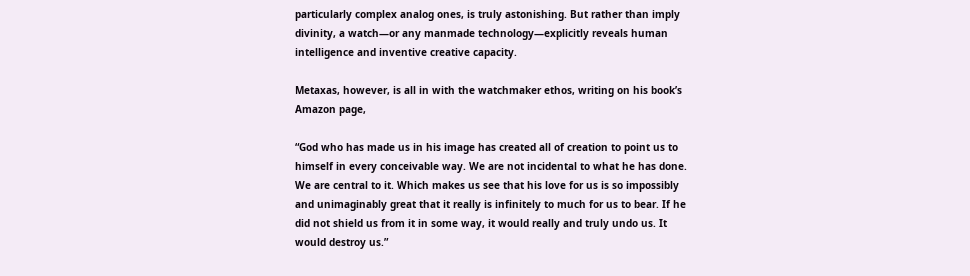particularly complex analog ones, is truly astonishing. But rather than imply divinity, a watch—or any manmade technology—explicitly reveals human intelligence and inventive creative capacity.

Metaxas, however, is all in with the watchmaker ethos, writing on his book’s Amazon page,

“God who has made us in his image has created all of creation to point us to himself in every conceivable way. We are not incidental to what he has done. We are central to it. Which makes us see that his love for us is so impossibly and unimaginably great that it really is infinitely to much for us to bear. If he did not shield us from it in some way, it would really and truly undo us. It would destroy us.”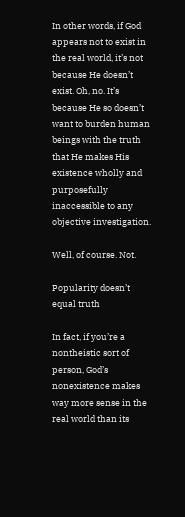In other words, if God appears not to exist in the real world, it’s not because He doesn’t exist. Oh, no. It’s because He so doesn’t want to burden human beings with the truth that He makes His existence wholly and purposefully inaccessible to any objective investigation.

Well, of course. Not.

Popularity doesn’t equal truth

In fact, if you’re a nontheistic sort of person, God’s nonexistence makes way more sense in the real world than its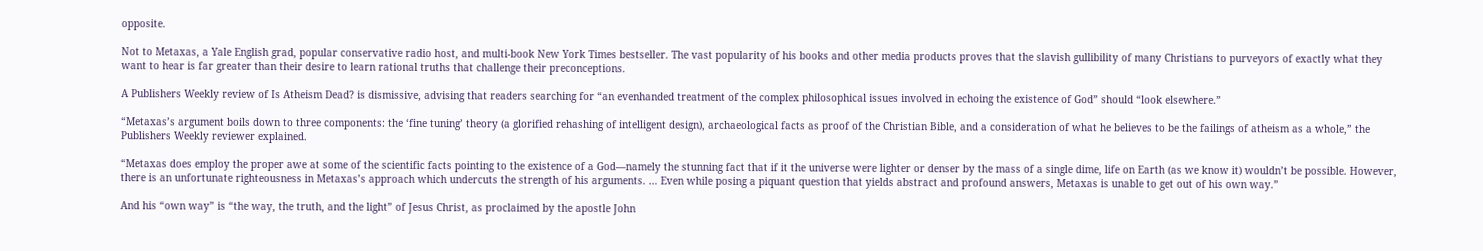opposite.

Not to Metaxas, a Yale English grad, popular conservative radio host, and multi-book New York Times bestseller. The vast popularity of his books and other media products proves that the slavish gullibility of many Christians to purveyors of exactly what they want to hear is far greater than their desire to learn rational truths that challenge their preconceptions.

A Publishers Weekly review of Is Atheism Dead? is dismissive, advising that readers searching for “an evenhanded treatment of the complex philosophical issues involved in echoing the existence of God” should “look elsewhere.”

“Metaxas’s argument boils down to three components: the ‘fine tuning’ theory (a glorified rehashing of intelligent design), archaeological facts as proof of the Christian Bible, and a consideration of what he believes to be the failings of atheism as a whole,” the Publishers Weekly reviewer explained.

“Metaxas does employ the proper awe at some of the scientific facts pointing to the existence of a God—namely the stunning fact that if it the universe were lighter or denser by the mass of a single dime, life on Earth (as we know it) wouldn’t be possible. However, there is an unfortunate righteousness in Metaxas’s approach which undercuts the strength of his arguments. … Even while posing a piquant question that yields abstract and profound answers, Metaxas is unable to get out of his own way.”

And his “own way” is “the way, the truth, and the light” of Jesus Christ, as proclaimed by the apostle John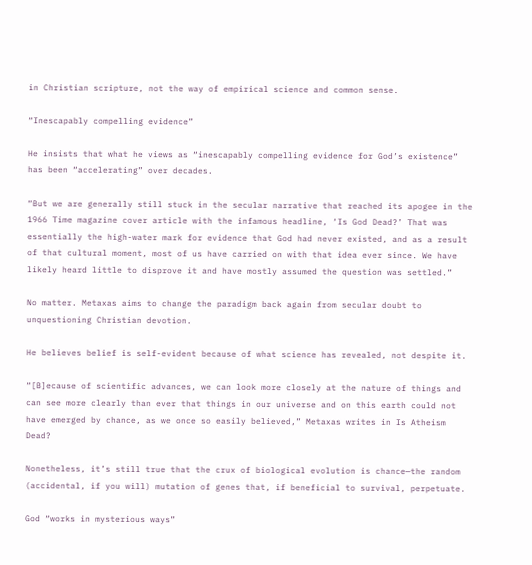in Christian scripture, not the way of empirical science and common sense.

“Inescapably compelling evidence”

He insists that what he views as “inescapably compelling evidence for God’s existence” has been “accelerating” over decades.

“But we are generally still stuck in the secular narrative that reached its apogee in the 1966 Time magazine cover article with the infamous headline, ‘Is God Dead?’ That was essentially the high-water mark for evidence that God had never existed, and as a result of that cultural moment, most of us have carried on with that idea ever since. We have likely heard little to disprove it and have mostly assumed the question was settled.”

No matter. Metaxas aims to change the paradigm back again from secular doubt to unquestioning Christian devotion.

He believes belief is self-evident because of what science has revealed, not despite it.

“[B]ecause of scientific advances, we can look more closely at the nature of things and can see more clearly than ever that things in our universe and on this earth could not have emerged by chance, as we once so easily believed,” Metaxas writes in Is Atheism Dead?

Nonetheless, it’s still true that the crux of biological evolution is chance—the random (accidental, if you will) mutation of genes that, if beneficial to survival, perpetuate.

God “works in mysterious ways”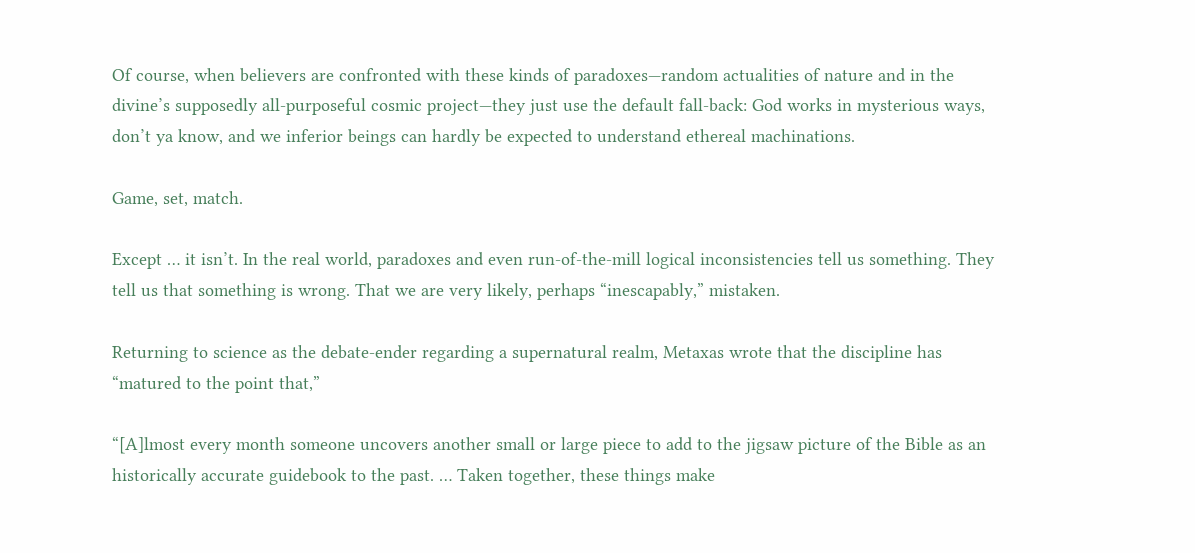Of course, when believers are confronted with these kinds of paradoxes—random actualities of nature and in the divine’s supposedly all-purposeful cosmic project—they just use the default fall-back: God works in mysterious ways, don’t ya know, and we inferior beings can hardly be expected to understand ethereal machinations.

Game, set, match.

Except … it isn’t. In the real world, paradoxes and even run-of-the-mill logical inconsistencies tell us something. They tell us that something is wrong. That we are very likely, perhaps “inescapably,” mistaken.

Returning to science as the debate-ender regarding a supernatural realm, Metaxas wrote that the discipline has “matured to the point that,”

“[A]lmost every month someone uncovers another small or large piece to add to the jigsaw picture of the Bible as an historically accurate guidebook to the past. … Taken together, these things make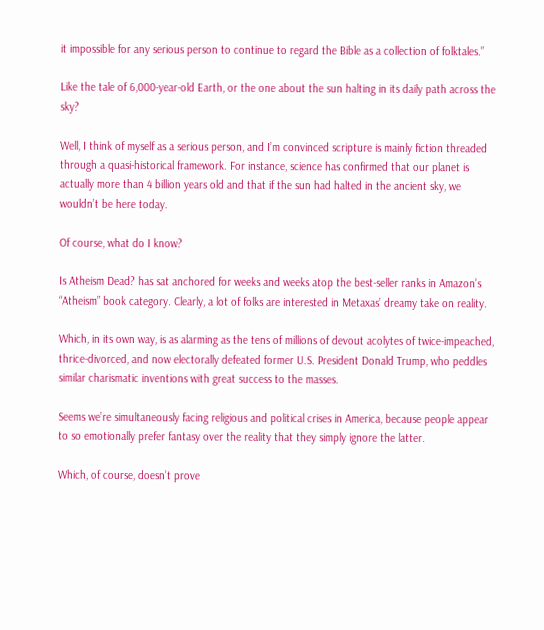it impossible for any serious person to continue to regard the Bible as a collection of folktales.”

Like the tale of 6,000-year-old Earth, or the one about the sun halting in its daily path across the sky?

Well, I think of myself as a serious person, and I’m convinced scripture is mainly fiction threaded through a quasi-historical framework. For instance, science has confirmed that our planet is actually more than 4 billion years old and that if the sun had halted in the ancient sky, we wouldn’t be here today.

Of course, what do I know?

Is Atheism Dead? has sat anchored for weeks and weeks atop the best-seller ranks in Amazon’s “Atheism” book category. Clearly, a lot of folks are interested in Metaxas’ dreamy take on reality.

Which, in its own way, is as alarming as the tens of millions of devout acolytes of twice-impeached, thrice-divorced, and now electorally defeated former U.S. President Donald Trump, who peddles similar charismatic inventions with great success to the masses.

Seems we’re simultaneously facing religious and political crises in America, because people appear to so emotionally prefer fantasy over the reality that they simply ignore the latter.

Which, of course, doesn’t prove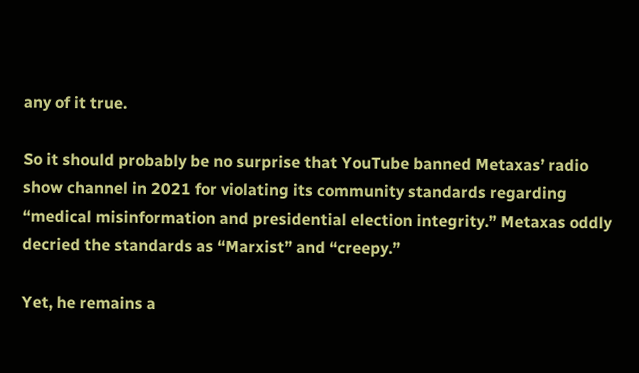any of it true.

So it should probably be no surprise that YouTube banned Metaxas’ radio show channel in 2021 for violating its community standards regarding “medical misinformation and presidential election integrity.” Metaxas oddly decried the standards as “Marxist” and “creepy.”

Yet, he remains a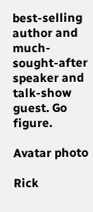best-selling author and much-sought-after speaker and talk-show guest. Go figure.

Avatar photo

Rick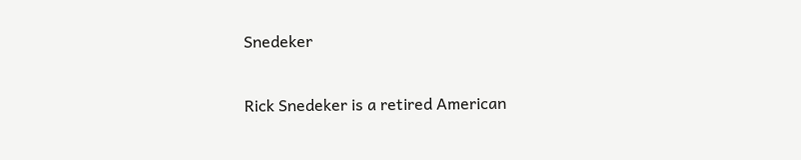Snedeker

Rick Snedeker is a retired American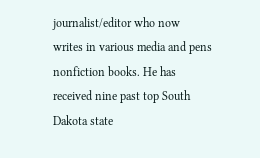journalist/editor who now writes in various media and pens nonfiction books. He has received nine past top South Dakota state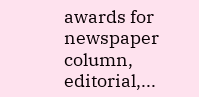awards for newspaper column, editorial,...